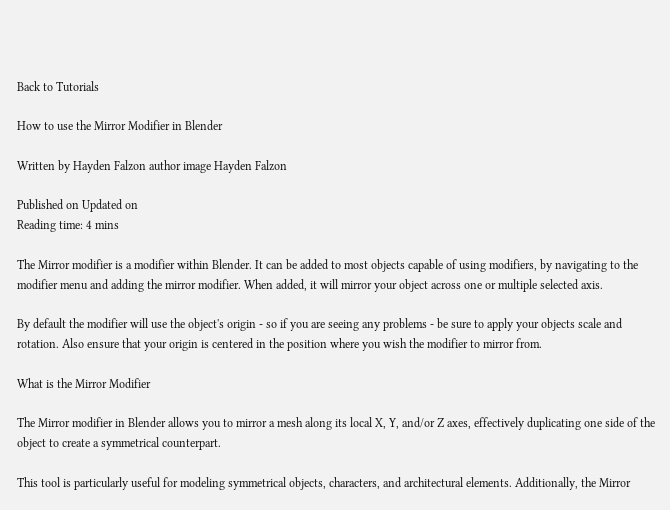Back to Tutorials

How to use the Mirror Modifier in Blender

Written by Hayden Falzon author image Hayden Falzon

Published on Updated on
Reading time: 4 mins

The Mirror modifier is a modifier within Blender. It can be added to most objects capable of using modifiers, by navigating to the modifier menu and adding the mirror modifier. When added, it will mirror your object across one or multiple selected axis.

By default the modifier will use the object's origin - so if you are seeing any problems - be sure to apply your objects scale and rotation. Also ensure that your origin is centered in the position where you wish the modifier to mirror from.

What is the Mirror Modifier

The Mirror modifier in Blender allows you to mirror a mesh along its local X, Y, and/or Z axes, effectively duplicating one side of the object to create a symmetrical counterpart.

This tool is particularly useful for modeling symmetrical objects, characters, and architectural elements. Additionally, the Mirror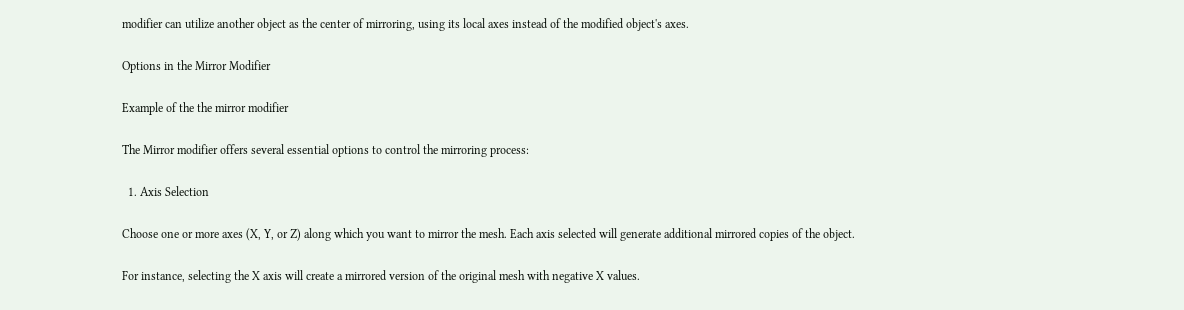modifier can utilize another object as the center of mirroring, using its local axes instead of the modified object's axes.

Options in the Mirror Modifier

Example of the the mirror modifier

The Mirror modifier offers several essential options to control the mirroring process:

  1. Axis Selection

Choose one or more axes (X, Y, or Z) along which you want to mirror the mesh. Each axis selected will generate additional mirrored copies of the object.

For instance, selecting the X axis will create a mirrored version of the original mesh with negative X values.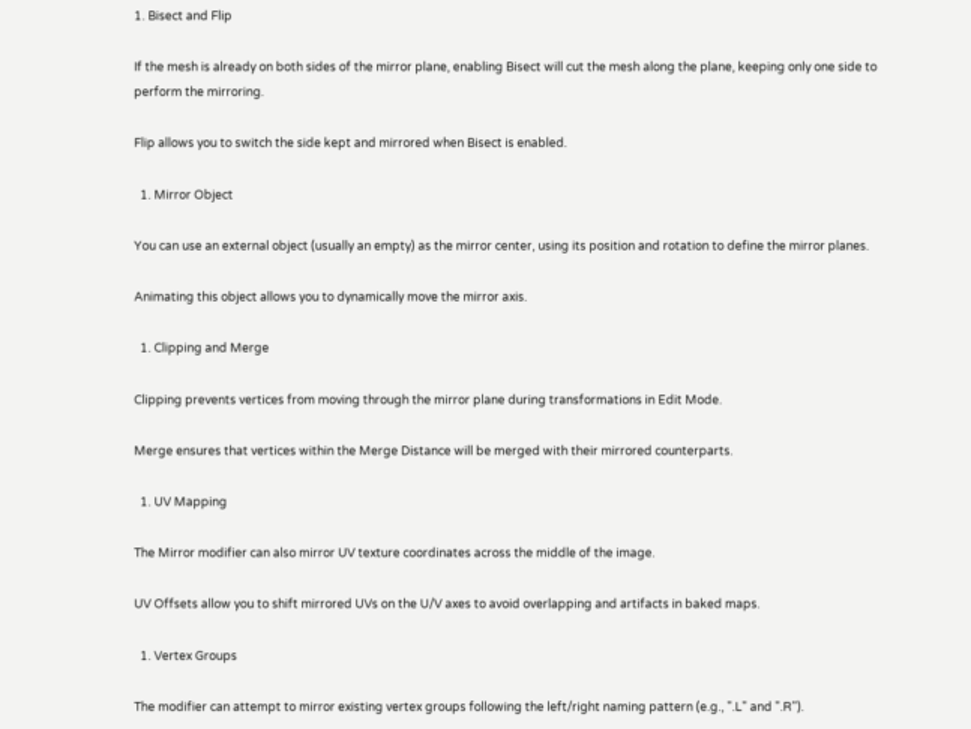1. Bisect and Flip

If the mesh is already on both sides of the mirror plane, enabling Bisect will cut the mesh along the plane, keeping only one side to perform the mirroring.

Flip allows you to switch the side kept and mirrored when Bisect is enabled.

  1. Mirror Object

You can use an external object (usually an empty) as the mirror center, using its position and rotation to define the mirror planes.

Animating this object allows you to dynamically move the mirror axis.

  1. Clipping and Merge

Clipping prevents vertices from moving through the mirror plane during transformations in Edit Mode.

Merge ensures that vertices within the Merge Distance will be merged with their mirrored counterparts.

  1. UV Mapping

The Mirror modifier can also mirror UV texture coordinates across the middle of the image.

UV Offsets allow you to shift mirrored UVs on the U/V axes to avoid overlapping and artifacts in baked maps.

  1. Vertex Groups

The modifier can attempt to mirror existing vertex groups following the left/right naming pattern (e.g., ".L" and ".R").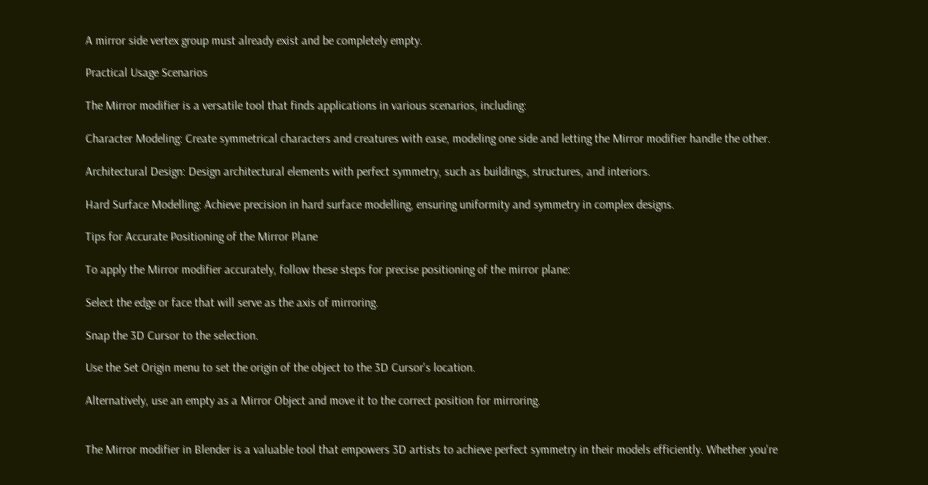A mirror side vertex group must already exist and be completely empty.

Practical Usage Scenarios

The Mirror modifier is a versatile tool that finds applications in various scenarios, including:

Character Modeling: Create symmetrical characters and creatures with ease, modeling one side and letting the Mirror modifier handle the other.

Architectural Design: Design architectural elements with perfect symmetry, such as buildings, structures, and interiors.

Hard Surface Modelling: Achieve precision in hard surface modelling, ensuring uniformity and symmetry in complex designs.

Tips for Accurate Positioning of the Mirror Plane

To apply the Mirror modifier accurately, follow these steps for precise positioning of the mirror plane:

Select the edge or face that will serve as the axis of mirroring.

Snap the 3D Cursor to the selection.

Use the Set Origin menu to set the origin of the object to the 3D Cursor's location.

Alternatively, use an empty as a Mirror Object and move it to the correct position for mirroring.


The Mirror modifier in Blender is a valuable tool that empowers 3D artists to achieve perfect symmetry in their models efficiently. Whether you're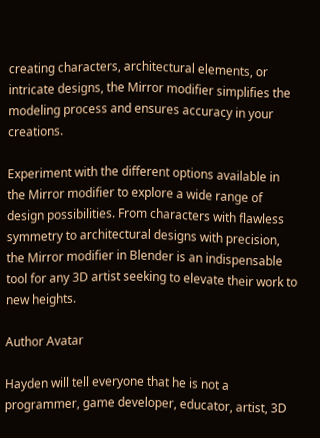creating characters, architectural elements, or intricate designs, the Mirror modifier simplifies the modeling process and ensures accuracy in your creations.

Experiment with the different options available in the Mirror modifier to explore a wide range of design possibilities. From characters with flawless symmetry to architectural designs with precision, the Mirror modifier in Blender is an indispensable tool for any 3D artist seeking to elevate their work to new heights.

Author Avatar

Hayden will tell everyone that he is not a programmer, game developer, educator, artist, 3D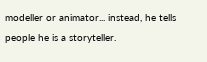modeller or animator... instead, he tells people he is a storyteller.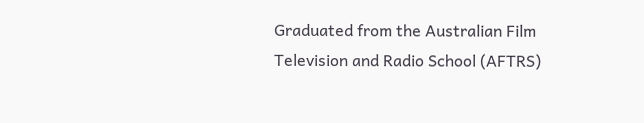Graduated from the Australian Film Television and Radio School (AFTRS)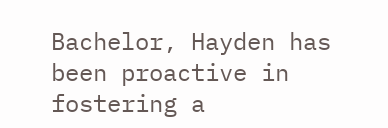Bachelor, Hayden has been proactive in fostering a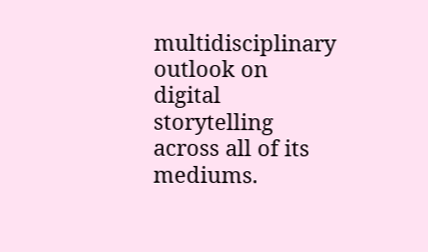multidisciplinary outlook on digital storytelling across all of its mediums.